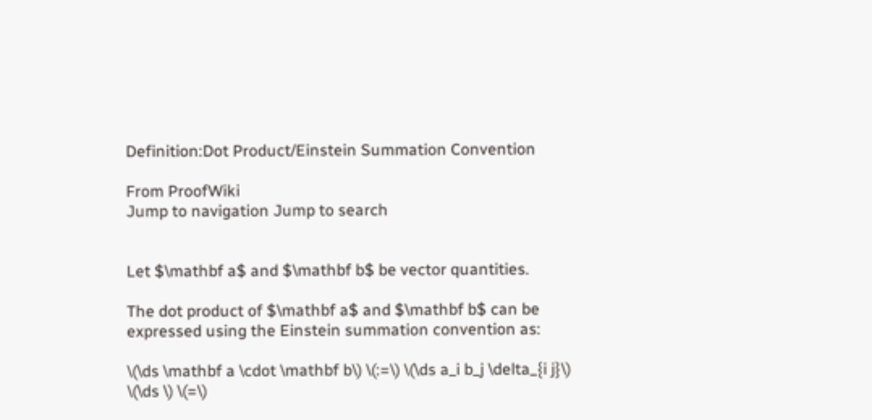Definition:Dot Product/Einstein Summation Convention

From ProofWiki
Jump to navigation Jump to search


Let $\mathbf a$ and $\mathbf b$ be vector quantities.

The dot product of $\mathbf a$ and $\mathbf b$ can be expressed using the Einstein summation convention as:

\(\ds \mathbf a \cdot \mathbf b\) \(:=\) \(\ds a_i b_j \delta_{i j}\)
\(\ds \) \(=\)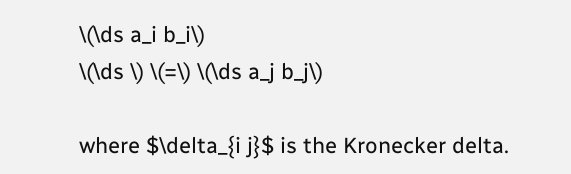\(\ds a_i b_i\)
\(\ds \) \(=\) \(\ds a_j b_j\)

where $\delta_{i j}$ is the Kronecker delta.